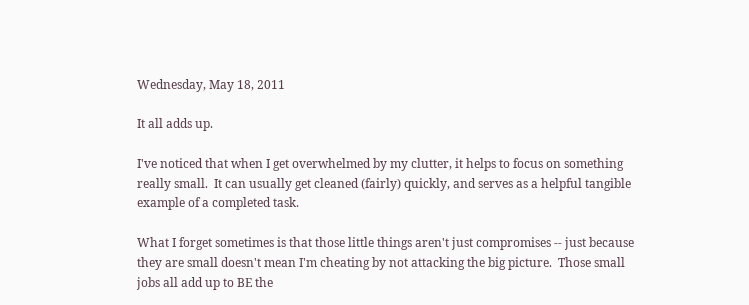Wednesday, May 18, 2011

It all adds up.

I've noticed that when I get overwhelmed by my clutter, it helps to focus on something really small.  It can usually get cleaned (fairly) quickly, and serves as a helpful tangible example of a completed task.

What I forget sometimes is that those little things aren't just compromises -- just because they are small doesn't mean I'm cheating by not attacking the big picture.  Those small jobs all add up to BE the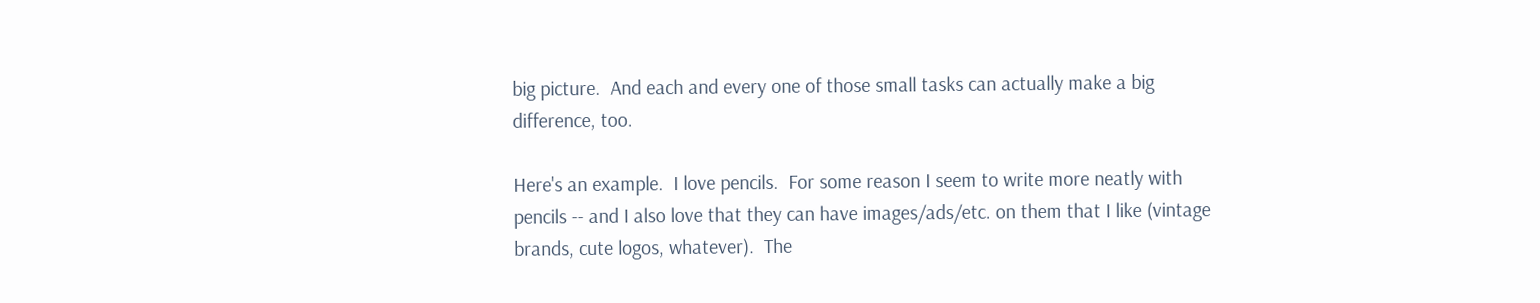big picture.  And each and every one of those small tasks can actually make a big difference, too.

Here's an example.  I love pencils.  For some reason I seem to write more neatly with pencils -- and I also love that they can have images/ads/etc. on them that I like (vintage brands, cute logos, whatever).  The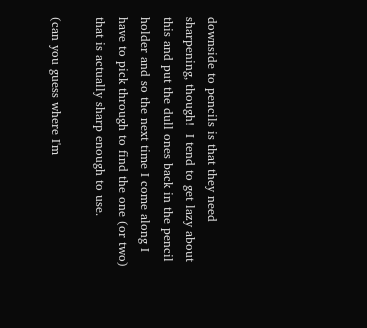downside to pencils is that they need sharpening, though!  I tend to get lazy about this and put the dull ones back in the pencil holder and so the next time I come along I have to pick through to find the one (or two) that is actually sharp enough to use.

(can you guess where I'm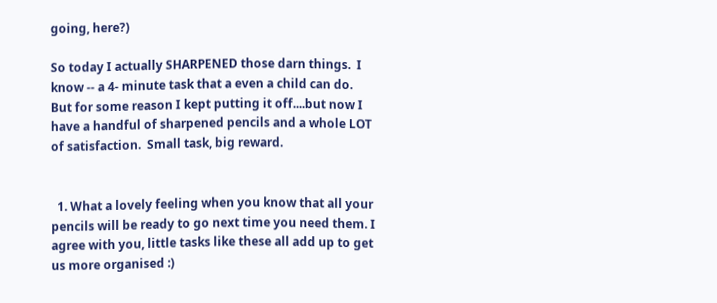going, here?)

So today I actually SHARPENED those darn things.  I know -- a 4- minute task that a even a child can do.  But for some reason I kept putting it off....but now I have a handful of sharpened pencils and a whole LOT of satisfaction.  Small task, big reward.


  1. What a lovely feeling when you know that all your pencils will be ready to go next time you need them. I agree with you, little tasks like these all add up to get us more organised :)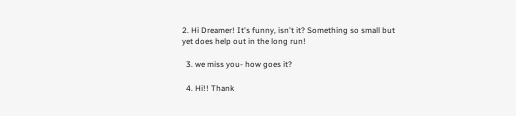2. Hi Dreamer! It's funny, isn't it? Something so small but yet does help out in the long run!

  3. we miss you- how goes it?

  4. Hi!! Thank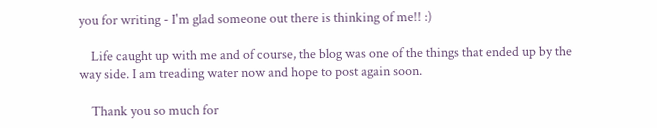you for writing - I'm glad someone out there is thinking of me!! :)

    Life caught up with me and of course, the blog was one of the things that ended up by the way side. I am treading water now and hope to post again soon.

    Thank you so much for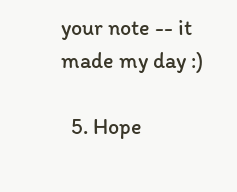your note -- it made my day :)

  5. Hope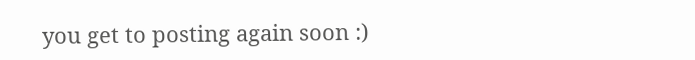you get to posting again soon :)